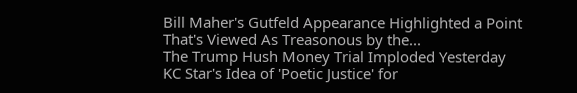Bill Maher's Gutfeld Appearance Highlighted a Point That's Viewed As Treasonous by the...
The Trump Hush Money Trial Imploded Yesterday
KC Star's Idea of 'Poetic Justice' for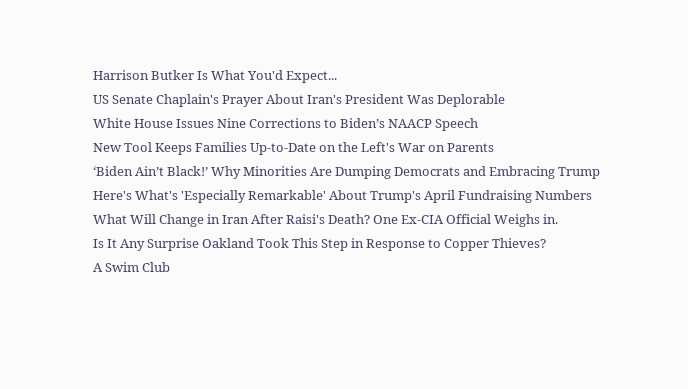Harrison Butker Is What You'd Expect...
US Senate Chaplain's Prayer About Iran's President Was Deplorable
White House Issues Nine Corrections to Biden’s NAACP Speech
New Tool Keeps Families Up-to-Date on the Left's War on Parents
‘Biden Ain’t Black!’ Why Minorities Are Dumping Democrats and Embracing Trump
Here's What's 'Especially Remarkable' About Trump's April Fundraising Numbers
What Will Change in Iran After Raisi's Death? One Ex-CIA Official Weighs in.
Is It Any Surprise Oakland Took This Step in Response to Copper Thieves?
A Swim Club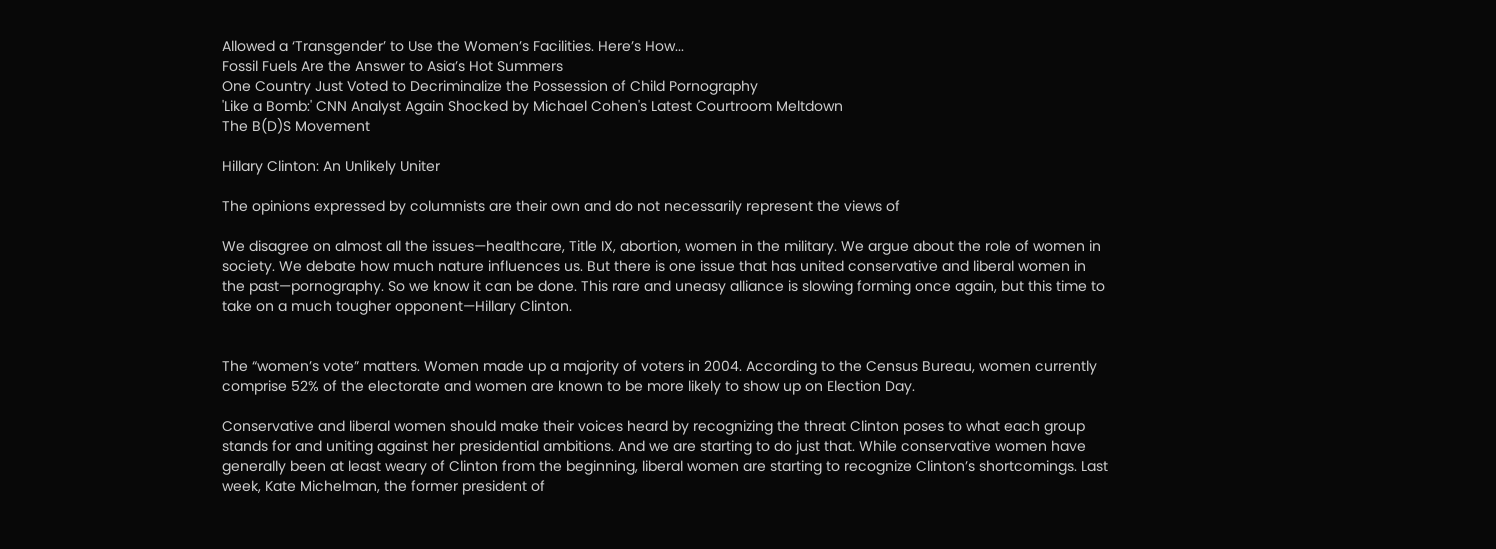Allowed a ‘Transgender’ to Use the Women’s Facilities. Here’s How...
Fossil Fuels Are the Answer to Asia’s Hot Summers
One Country Just Voted to Decriminalize the Possession of Child Pornography
'Like a Bomb:' CNN Analyst Again Shocked by Michael Cohen's Latest Courtroom Meltdown
The B(D)S Movement

Hillary Clinton: An Unlikely Uniter

The opinions expressed by columnists are their own and do not necessarily represent the views of

We disagree on almost all the issues—healthcare, Title IX, abortion, women in the military. We argue about the role of women in society. We debate how much nature influences us. But there is one issue that has united conservative and liberal women in the past—pornography. So we know it can be done. This rare and uneasy alliance is slowing forming once again, but this time to take on a much tougher opponent—Hillary Clinton.


The “women’s vote” matters. Women made up a majority of voters in 2004. According to the Census Bureau, women currently comprise 52% of the electorate and women are known to be more likely to show up on Election Day.

Conservative and liberal women should make their voices heard by recognizing the threat Clinton poses to what each group stands for and uniting against her presidential ambitions. And we are starting to do just that. While conservative women have generally been at least weary of Clinton from the beginning, liberal women are starting to recognize Clinton’s shortcomings. Last week, Kate Michelman, the former president of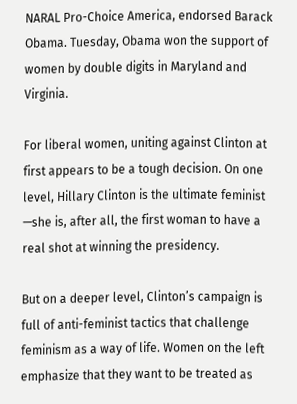NARAL Pro-Choice America, endorsed Barack Obama. Tuesday, Obama won the support of women by double digits in Maryland and Virginia.

For liberal women, uniting against Clinton at first appears to be a tough decision. On one level, Hillary Clinton is the ultimate feminist —she is, after all, the first woman to have a real shot at winning the presidency.

But on a deeper level, Clinton’s campaign is full of anti-feminist tactics that challenge feminism as a way of life. Women on the left emphasize that they want to be treated as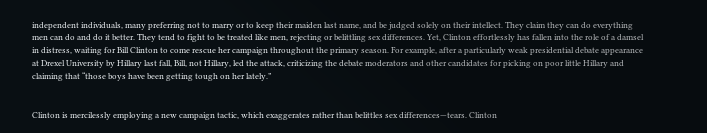independent individuals, many preferring not to marry or to keep their maiden last name, and be judged solely on their intellect. They claim they can do everything men can do and do it better. They tend to fight to be treated like men, rejecting or belittling sex differences. Yet, Clinton effortlessly has fallen into the role of a damsel in distress, waiting for Bill Clinton to come rescue her campaign throughout the primary season. For example, after a particularly weak presidential debate appearance at Drexel University by Hillary last fall, Bill, not Hillary, led the attack, criticizing the debate moderators and other candidates for picking on poor little Hillary and claiming that “those boys have been getting tough on her lately.”


Clinton is mercilessly employing a new campaign tactic, which exaggerates rather than belittles sex differences—tears. Clinton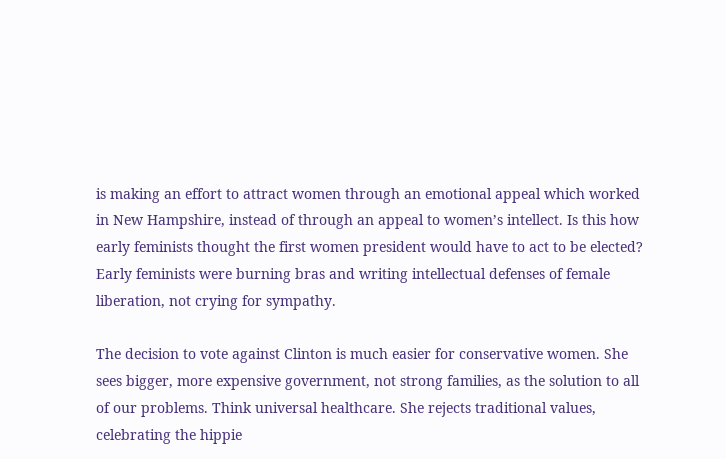is making an effort to attract women through an emotional appeal which worked in New Hampshire, instead of through an appeal to women’s intellect. Is this how early feminists thought the first women president would have to act to be elected? Early feminists were burning bras and writing intellectual defenses of female liberation, not crying for sympathy.

The decision to vote against Clinton is much easier for conservative women. She sees bigger, more expensive government, not strong families, as the solution to all of our problems. Think universal healthcare. She rejects traditional values, celebrating the hippie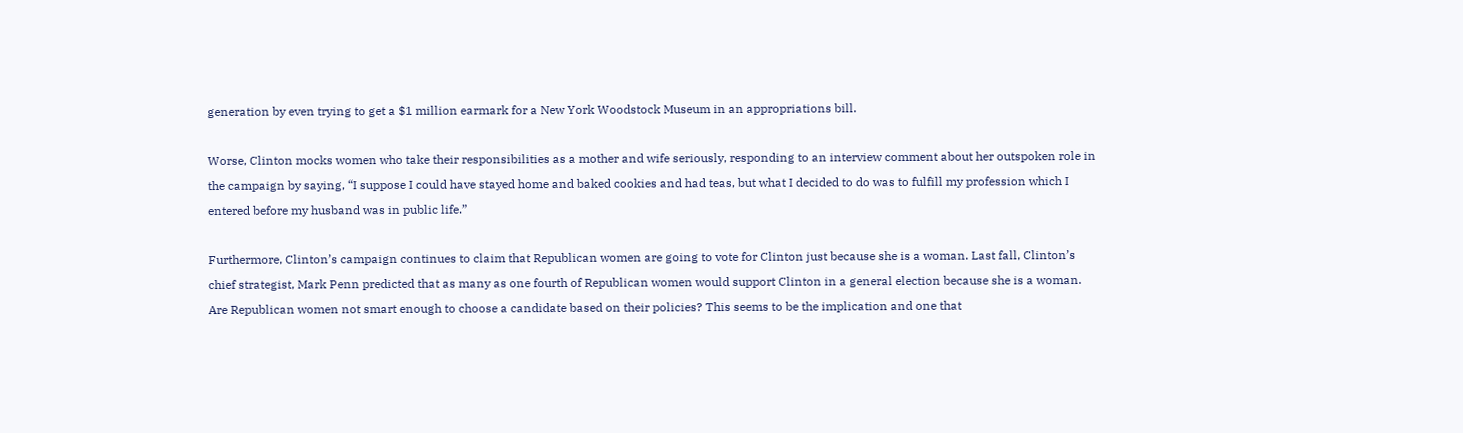generation by even trying to get a $1 million earmark for a New York Woodstock Museum in an appropriations bill.

Worse, Clinton mocks women who take their responsibilities as a mother and wife seriously, responding to an interview comment about her outspoken role in the campaign by saying, “I suppose I could have stayed home and baked cookies and had teas, but what I decided to do was to fulfill my profession which I entered before my husband was in public life.”

Furthermore, Clinton’s campaign continues to claim that Republican women are going to vote for Clinton just because she is a woman. Last fall, Clinton’s chief strategist, Mark Penn predicted that as many as one fourth of Republican women would support Clinton in a general election because she is a woman. Are Republican women not smart enough to choose a candidate based on their policies? This seems to be the implication and one that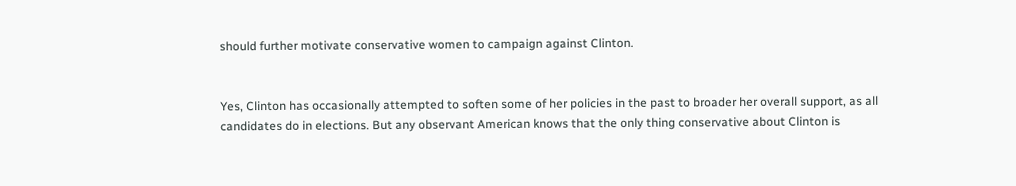should further motivate conservative women to campaign against Clinton.


Yes, Clinton has occasionally attempted to soften some of her policies in the past to broader her overall support, as all candidates do in elections. But any observant American knows that the only thing conservative about Clinton is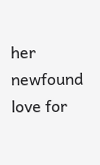her newfound love for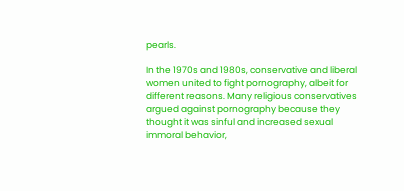pearls.

In the 1970s and 1980s, conservative and liberal women united to fight pornography, albeit for different reasons. Many religious conservatives argued against pornography because they thought it was sinful and increased sexual immoral behavior,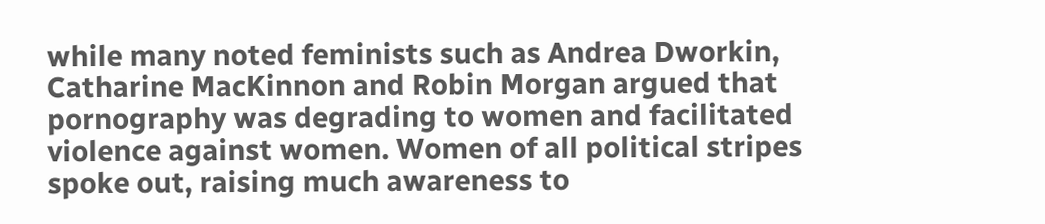while many noted feminists such as Andrea Dworkin, Catharine MacKinnon and Robin Morgan argued that pornography was degrading to women and facilitated violence against women. Women of all political stripes spoke out, raising much awareness to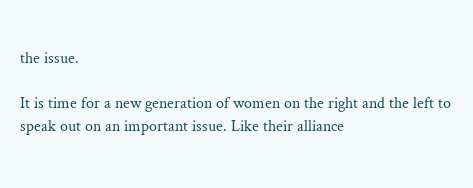the issue.

It is time for a new generation of women on the right and the left to speak out on an important issue. Like their alliance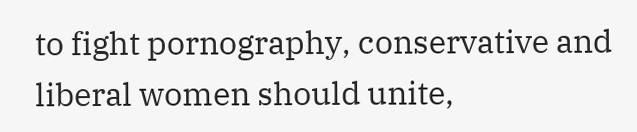to fight pornography, conservative and liberal women should unite,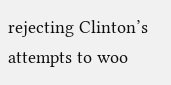rejecting Clinton’s attempts to woo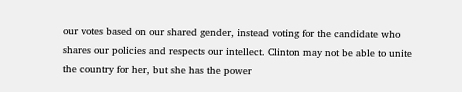our votes based on our shared gender, instead voting for the candidate who shares our policies and respects our intellect. Clinton may not be able to unite the country for her, but she has the power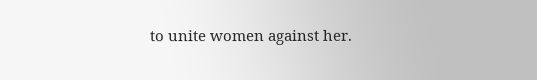to unite women against her.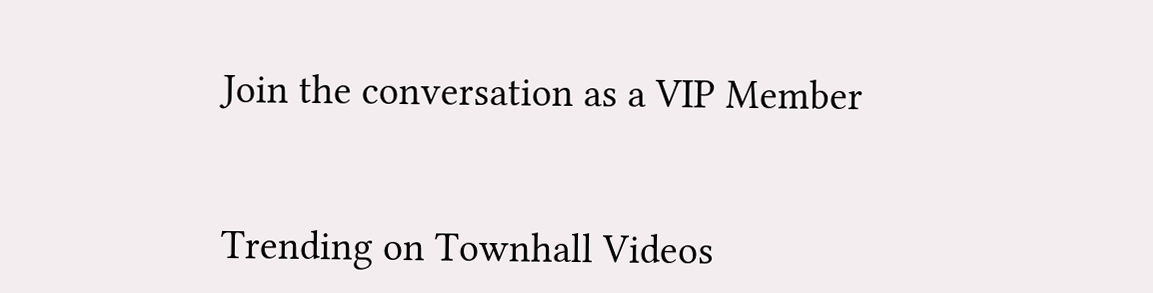Join the conversation as a VIP Member


Trending on Townhall Videos